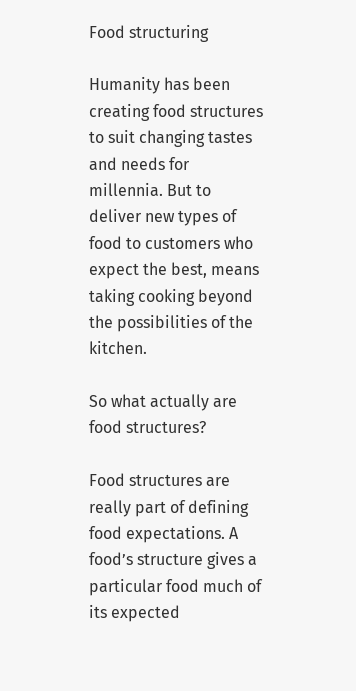Food structuring

Humanity has been creating food structures to suit changing tastes and needs for millennia. But to deliver new types of food to customers who expect the best, means taking cooking beyond the possibilities of the kitchen.

So what actually are food structures?

Food structures are really part of defining food expectations. A food’s structure gives a particular food much of its expected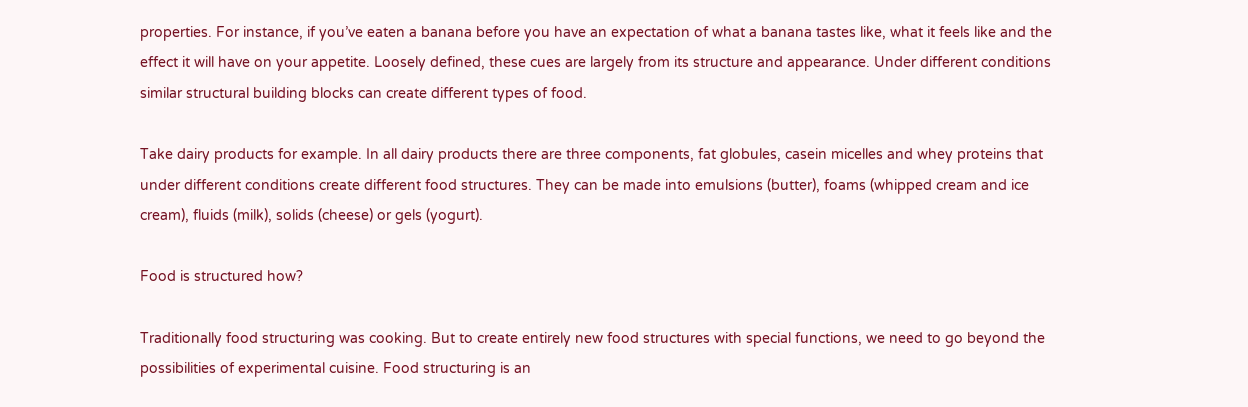properties. For instance, if you’ve eaten a banana before you have an expectation of what a banana tastes like, what it feels like and the effect it will have on your appetite. Loosely defined, these cues are largely from its structure and appearance. Under different conditions similar structural building blocks can create different types of food.

Take dairy products for example. In all dairy products there are three components, fat globules, casein micelles and whey proteins that under different conditions create different food structures. They can be made into emulsions (butter), foams (whipped cream and ice cream), fluids (milk), solids (cheese) or gels (yogurt).

Food is structured how?

Traditionally food structuring was cooking. But to create entirely new food structures with special functions, we need to go beyond the possibilities of experimental cuisine. Food structuring is an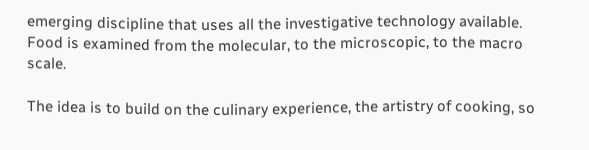emerging discipline that uses all the investigative technology available. Food is examined from the molecular, to the microscopic, to the macro scale.

The idea is to build on the culinary experience, the artistry of cooking, so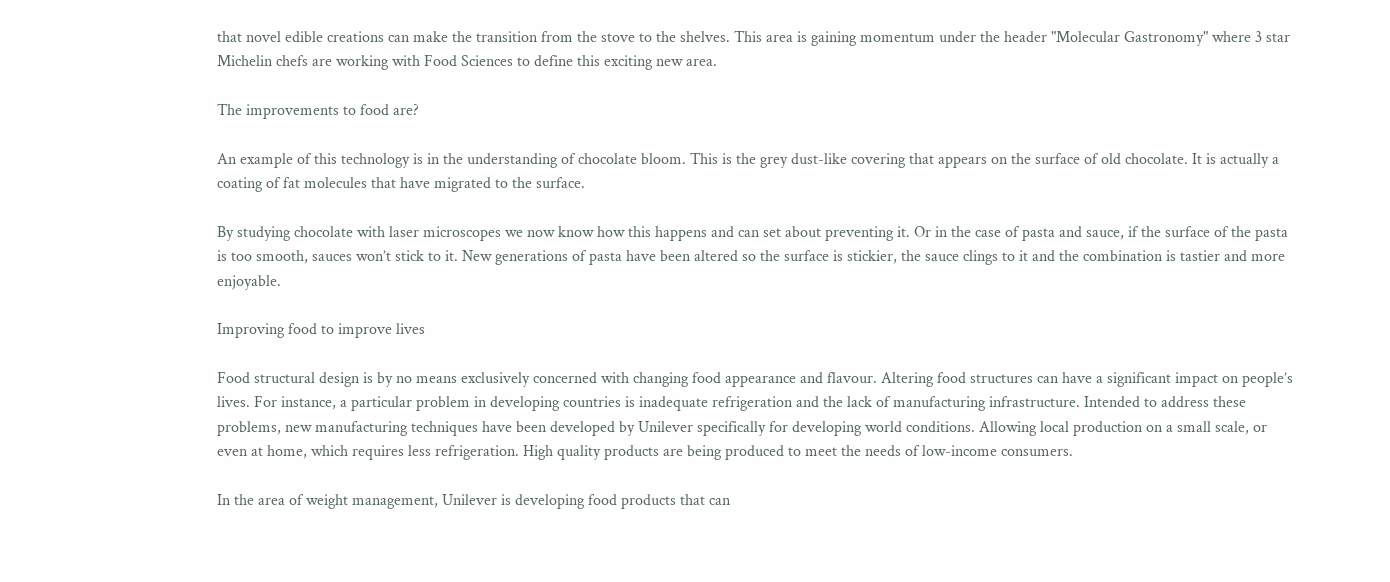that novel edible creations can make the transition from the stove to the shelves. This area is gaining momentum under the header "Molecular Gastronomy" where 3 star Michelin chefs are working with Food Sciences to define this exciting new area.

The improvements to food are?

An example of this technology is in the understanding of chocolate bloom. This is the grey dust-like covering that appears on the surface of old chocolate. It is actually a coating of fat molecules that have migrated to the surface.

By studying chocolate with laser microscopes we now know how this happens and can set about preventing it. Or in the case of pasta and sauce, if the surface of the pasta is too smooth, sauces won’t stick to it. New generations of pasta have been altered so the surface is stickier, the sauce clings to it and the combination is tastier and more enjoyable.

Improving food to improve lives

Food structural design is by no means exclusively concerned with changing food appearance and flavour. Altering food structures can have a significant impact on people’s lives. For instance, a particular problem in developing countries is inadequate refrigeration and the lack of manufacturing infrastructure. Intended to address these problems, new manufacturing techniques have been developed by Unilever specifically for developing world conditions. Allowing local production on a small scale, or even at home, which requires less refrigeration. High quality products are being produced to meet the needs of low-income consumers.

In the area of weight management, Unilever is developing food products that can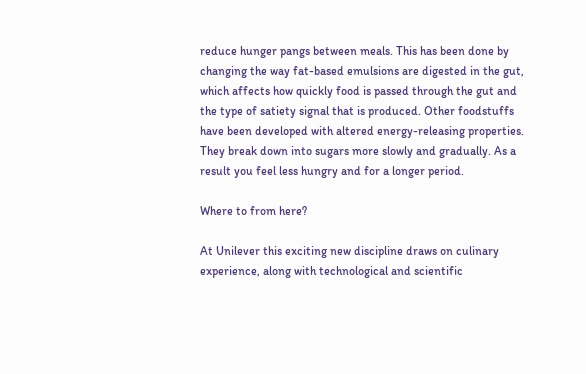reduce hunger pangs between meals. This has been done by changing the way fat-based emulsions are digested in the gut, which affects how quickly food is passed through the gut and the type of satiety signal that is produced. Other foodstuffs have been developed with altered energy-releasing properties. They break down into sugars more slowly and gradually. As a result you feel less hungry and for a longer period.

Where to from here?

At Unilever this exciting new discipline draws on culinary experience, along with technological and scientific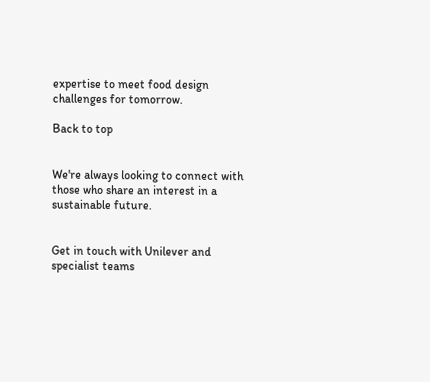expertise to meet food design challenges for tomorrow.

Back to top


We're always looking to connect with those who share an interest in a sustainable future.


Get in touch with Unilever and specialist teams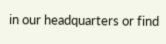in our headquarters or find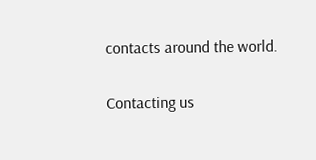contacts around the world.

Contacting us